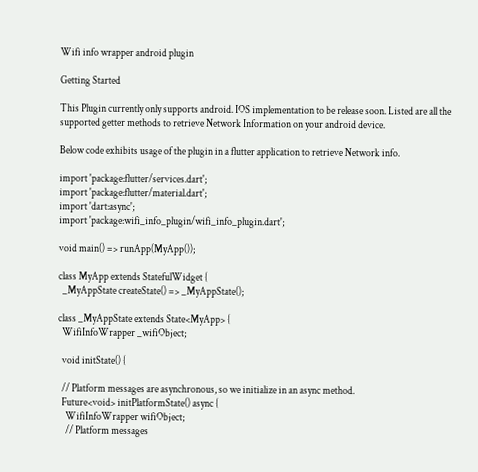Wifi info wrapper android plugin

Getting Started

This Plugin currently only supports android. IOS implementation to be release soon. Listed are all the supported getter methods to retrieve Network Information on your android device.

Below code exhibits usage of the plugin in a flutter application to retrieve Network info.

import 'package:flutter/services.dart';
import 'package:flutter/material.dart';
import 'dart:async';
import 'package:wifi_info_plugin/wifi_info_plugin.dart';

void main() => runApp(MyApp());

class MyApp extends StatefulWidget {
  _MyAppState createState() => _MyAppState();

class _MyAppState extends State<MyApp> {
  WifiInfoWrapper _wifiObject;

  void initState() {

  // Platform messages are asynchronous, so we initialize in an async method.
  Future<void> initPlatformState() async {
    WifiInfoWrapper wifiObject;
    // Platform messages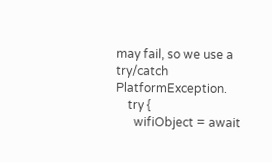may fail, so we use a try/catch PlatformException.
    try {
      wifiObject = await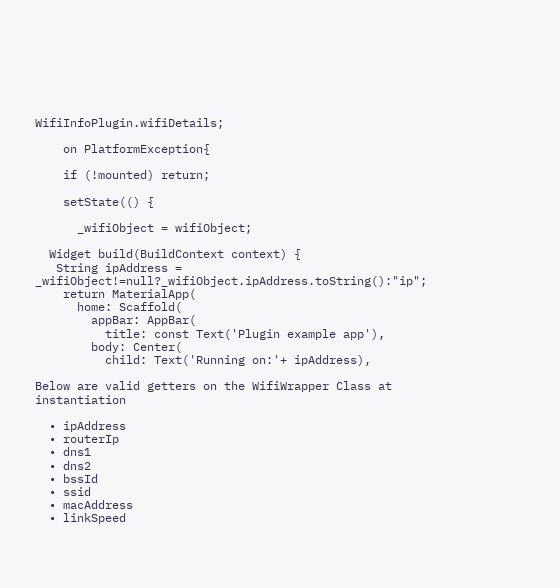WifiInfoPlugin.wifiDetails;

    on PlatformException{

    if (!mounted) return;

    setState(() {

      _wifiObject = wifiObject;

  Widget build(BuildContext context) {
   String ipAddress = _wifiObject!=null?_wifiObject.ipAddress.toString():"ip";
    return MaterialApp(
      home: Scaffold(
        appBar: AppBar(
          title: const Text('Plugin example app'),
        body: Center(
          child: Text('Running on:'+ ipAddress),

Below are valid getters on the WifiWrapper Class at instantiation

  • ipAddress
  • routerIp
  • dns1
  • dns2
  • bssId
  • ssid
  • macAddress
  • linkSpeed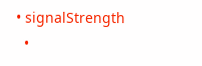• signalStrength
  •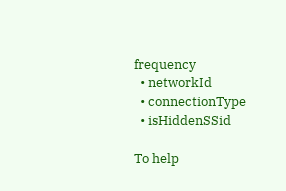frequency
  • networkId
  • connectionType
  • isHiddenSSid

To help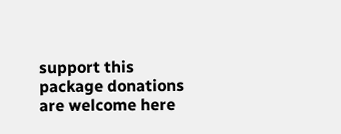support this package donations are welcome here